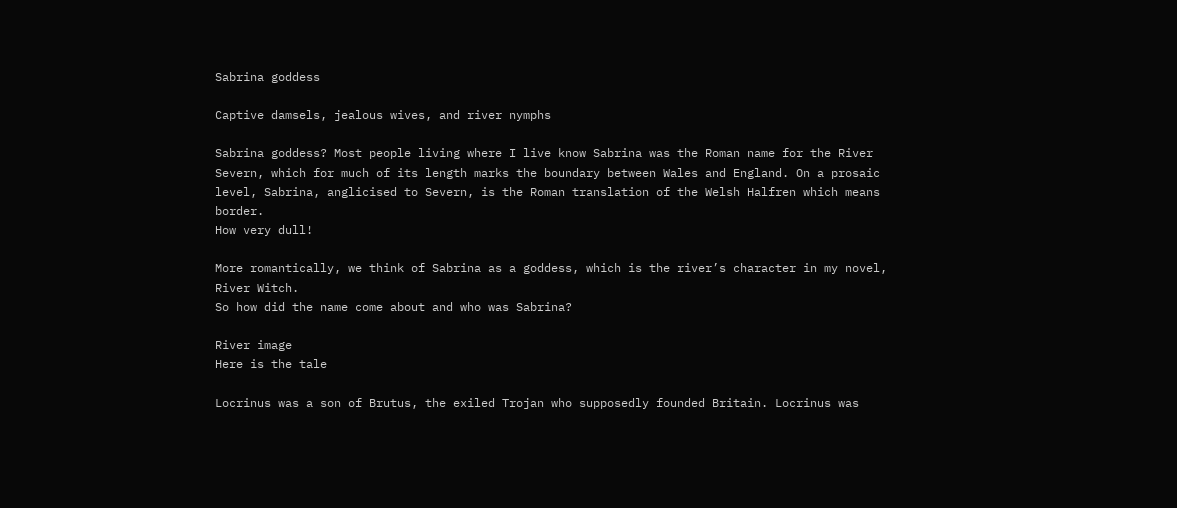Sabrina goddess

Captive damsels, jealous wives, and river nymphs

Sabrina goddess? Most people living where I live know Sabrina was the Roman name for the River Severn, which for much of its length marks the boundary between Wales and England. On a prosaic level, Sabrina, anglicised to Severn, is the Roman translation of the Welsh Halfren which means border.
How very dull!

More romantically, we think of Sabrina as a goddess, which is the river’s character in my novel, River Witch.
So how did the name come about and who was Sabrina?

River image
Here is the tale

Locrinus was a son of Brutus, the exiled Trojan who supposedly founded Britain. Locrinus was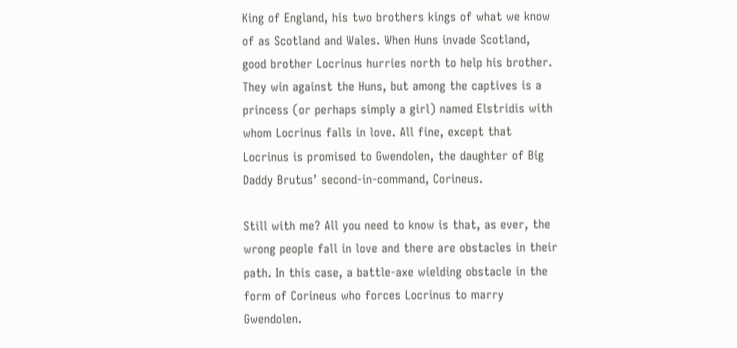King of England, his two brothers kings of what we know of as Scotland and Wales. When Huns invade Scotland, good brother Locrinus hurries north to help his brother. They win against the Huns, but among the captives is a princess (or perhaps simply a girl) named Elstridis with whom Locrinus falls in love. All fine, except that Locrinus is promised to Gwendolen, the daughter of Big Daddy Brutus’ second-in-command, Corineus.

Still with me? All you need to know is that, as ever, the wrong people fall in love and there are obstacles in their path. In this case, a battle-axe wielding obstacle in the form of Corineus who forces Locrinus to marry Gwendolen.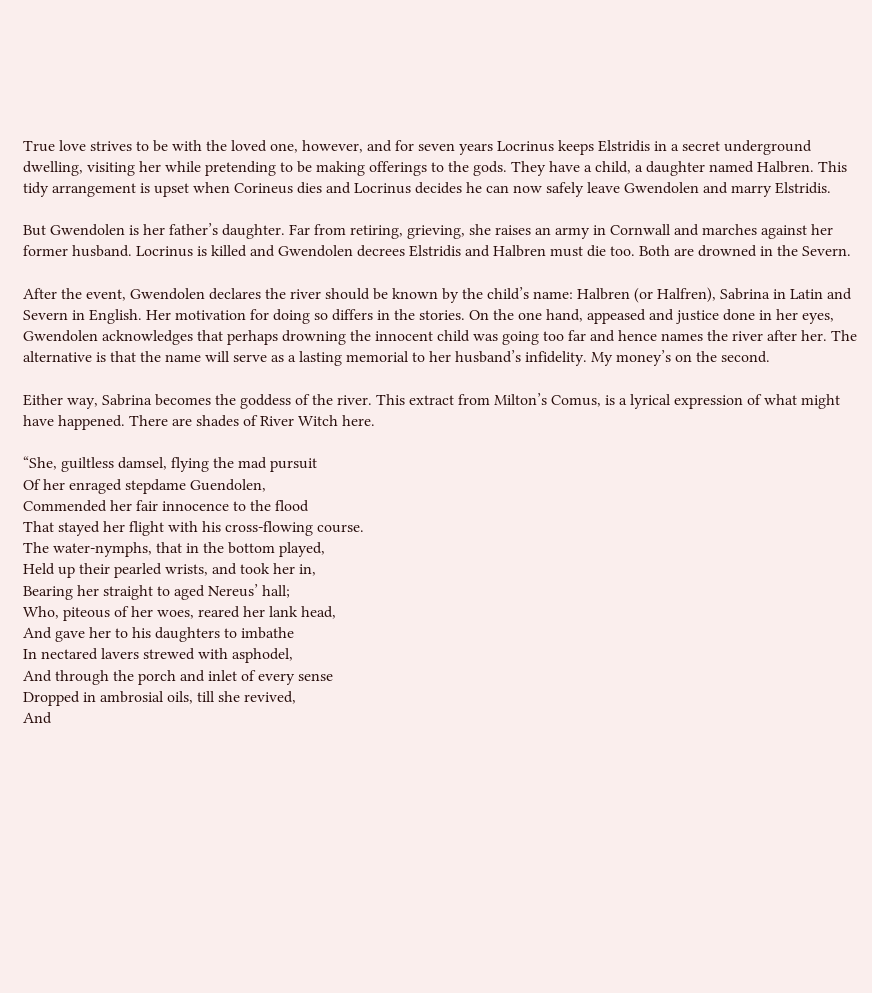True love strives to be with the loved one, however, and for seven years Locrinus keeps Elstridis in a secret underground dwelling, visiting her while pretending to be making offerings to the gods. They have a child, a daughter named Halbren. This tidy arrangement is upset when Corineus dies and Locrinus decides he can now safely leave Gwendolen and marry Elstridis.

But Gwendolen is her father’s daughter. Far from retiring, grieving, she raises an army in Cornwall and marches against her former husband. Locrinus is killed and Gwendolen decrees Elstridis and Halbren must die too. Both are drowned in the Severn.

After the event, Gwendolen declares the river should be known by the child’s name: Halbren (or Halfren), Sabrina in Latin and Severn in English. Her motivation for doing so differs in the stories. On the one hand, appeased and justice done in her eyes, Gwendolen acknowledges that perhaps drowning the innocent child was going too far and hence names the river after her. The alternative is that the name will serve as a lasting memorial to her husband’s infidelity. My money’s on the second.

Either way, Sabrina becomes the goddess of the river. This extract from Milton’s Comus, is a lyrical expression of what might have happened. There are shades of River Witch here.

“She, guiltless damsel, flying the mad pursuit
Of her enraged stepdame Guendolen,
Commended her fair innocence to the flood
That stayed her flight with his cross-flowing course.
The water-nymphs, that in the bottom played,
Held up their pearled wrists, and took her in,
Bearing her straight to aged Nereus’ hall;
Who, piteous of her woes, reared her lank head,
And gave her to his daughters to imbathe
In nectared lavers strewed with asphodel,
And through the porch and inlet of every sense
Dropped in ambrosial oils, till she revived,
And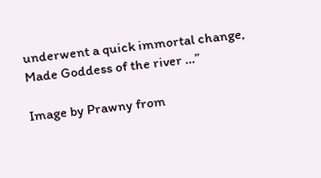underwent a quick immortal change,
Made Goddess of the river …”

Image by Prawny from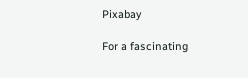Pixabay

For a fascinating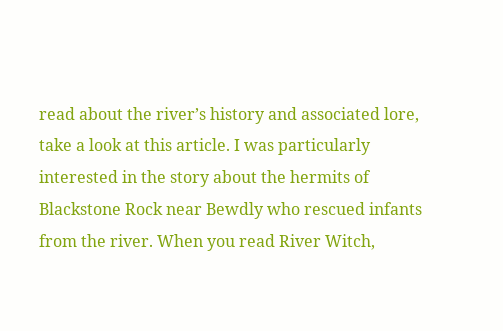read about the river’s history and associated lore, take a look at this article. I was particularly interested in the story about the hermits of Blackstone Rock near Bewdly who rescued infants from the river. When you read River Witch,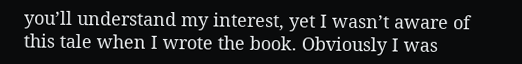you’ll understand my interest, yet I wasn’t aware of this tale when I wrote the book. Obviously I was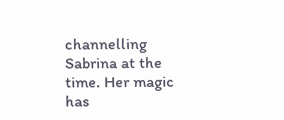channelling Sabrina at the time. Her magic has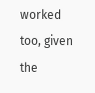worked too, given the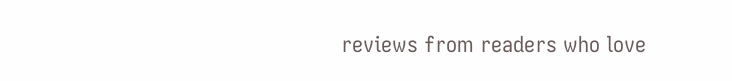reviews from readers who love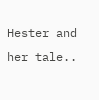Hester and her tale..